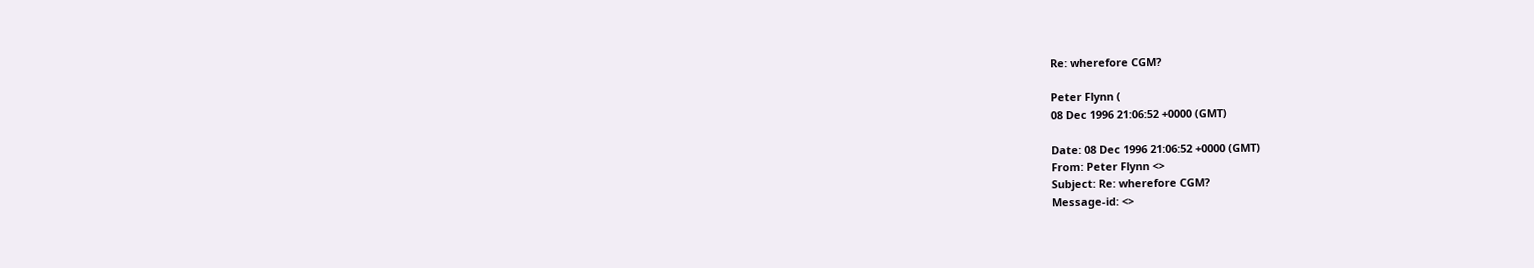Re: wherefore CGM?

Peter Flynn (
08 Dec 1996 21:06:52 +0000 (GMT)

Date: 08 Dec 1996 21:06:52 +0000 (GMT)
From: Peter Flynn <>
Subject: Re: wherefore CGM?
Message-id: <>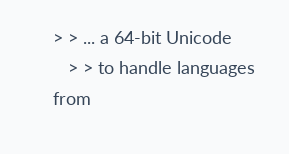> > ... a 64-bit Unicode
   > > to handle languages from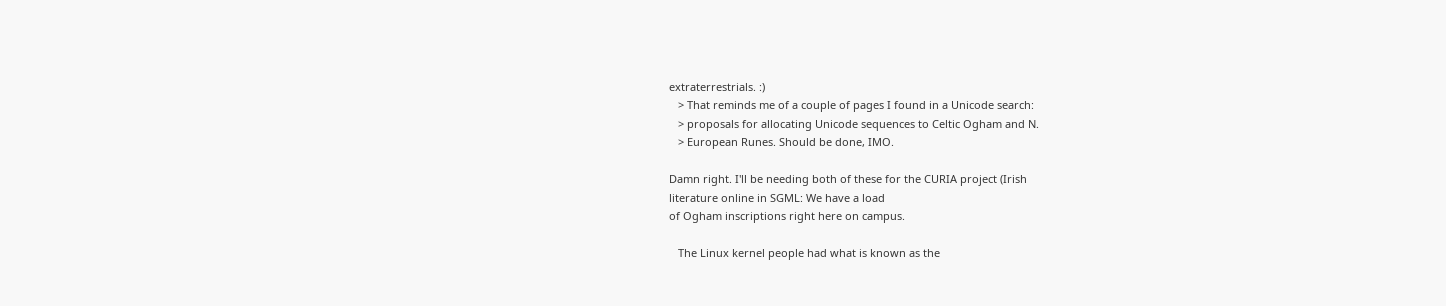extraterrestrials. :)
   > That reminds me of a couple of pages I found in a Unicode search:
   > proposals for allocating Unicode sequences to Celtic Ogham and N.
   > European Runes. Should be done, IMO.

Damn right. I'll be needing both of these for the CURIA project (Irish
literature online in SGML: We have a load
of Ogham inscriptions right here on campus.

   The Linux kernel people had what is known as the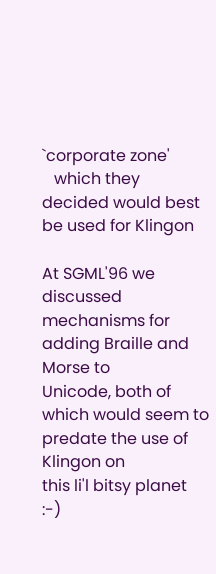`corporate zone'
   which they decided would best be used for Klingon

At SGML'96 we discussed mechanisms for adding Braille and Morse to
Unicode, both of which would seem to predate the use of Klingon on
this li'l bitsy planet :-)